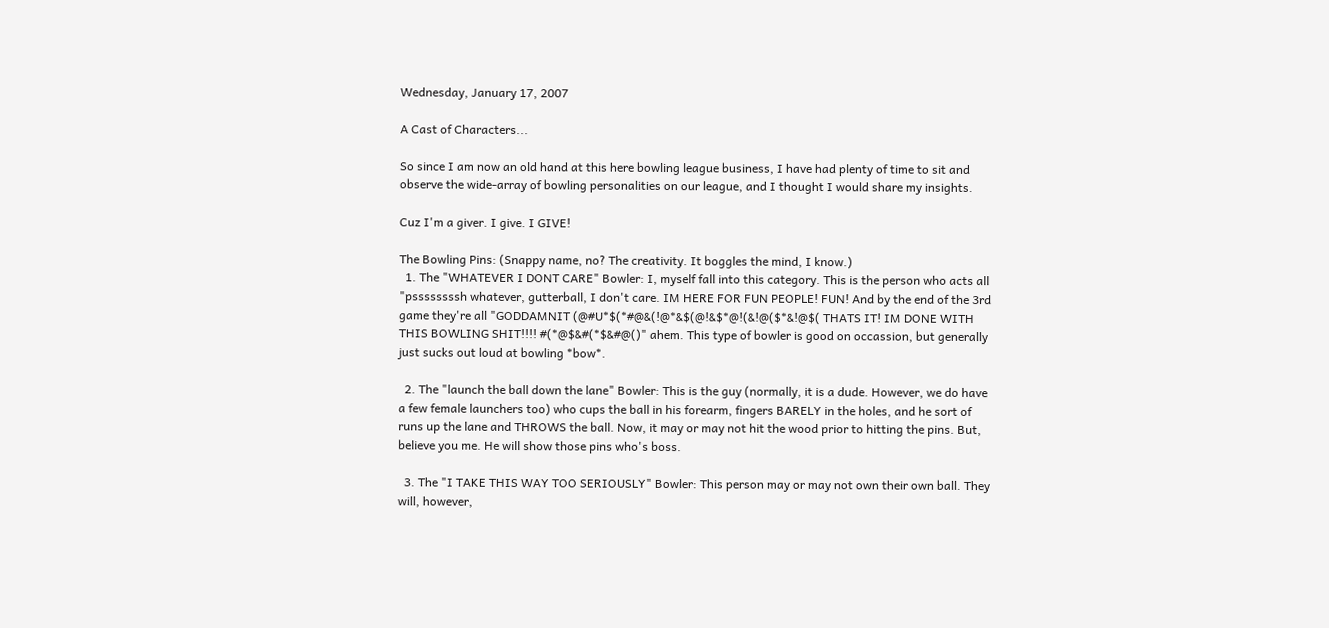Wednesday, January 17, 2007

A Cast of Characters...

So since I am now an old hand at this here bowling league business, I have had plenty of time to sit and observe the wide-array of bowling personalities on our league, and I thought I would share my insights.

Cuz I'm a giver. I give. I GIVE!

The Bowling Pins: (Snappy name, no? The creativity. It boggles the mind, I know.)
  1. The "WHATEVER I DONT CARE" Bowler: I, myself fall into this category. This is the person who acts all "pssssssssh whatever, gutterball, I don't care. IM HERE FOR FUN PEOPLE! FUN! And by the end of the 3rd game they're all "GODDAMNIT (@#U*$(*#@&(!@*&$(@!&$*@!(&!@($*&!@$( THATS IT! IM DONE WITH THIS BOWLING SHIT!!!! #(*@$&#(*$&#@()" ahem. This type of bowler is good on occassion, but generally just sucks out loud at bowling *bow*.

  2. The "launch the ball down the lane" Bowler: This is the guy (normally, it is a dude. However, we do have a few female launchers too) who cups the ball in his forearm, fingers BARELY in the holes, and he sort of runs up the lane and THROWS the ball. Now, it may or may not hit the wood prior to hitting the pins. But, believe you me. He will show those pins who's boss.

  3. The "I TAKE THIS WAY TOO SERIOUSLY" Bowler: This person may or may not own their own ball. They will, however,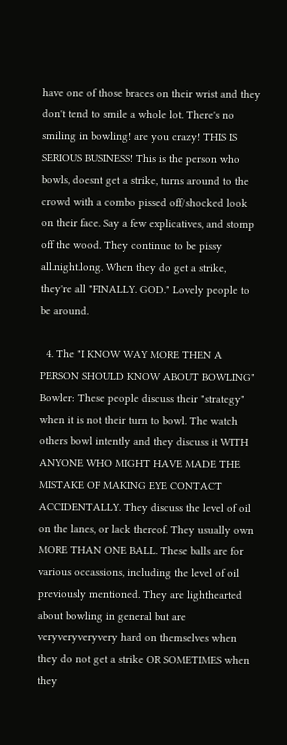have one of those braces on their wrist and they don't tend to smile a whole lot. There's no smiling in bowling! are you crazy! THIS IS SERIOUS BUSINESS! This is the person who bowls, doesnt get a strike, turns around to the crowd with a combo pissed off/shocked look on their face. Say a few explicatives, and stomp off the wood. They continue to be pissy all.night.long. When they do get a strike, they're all "FINALLY. GOD." Lovely people to be around.

  4. The "I KNOW WAY MORE THEN A PERSON SHOULD KNOW ABOUT BOWLING" Bowler: These people discuss their "strategy" when it is not their turn to bowl. The watch others bowl intently and they discuss it WITH ANYONE WHO MIGHT HAVE MADE THE MISTAKE OF MAKING EYE CONTACT ACCIDENTALLY. They discuss the level of oil on the lanes, or lack thereof. They usually own MORE THAN ONE BALL. These balls are for various occassions, including the level of oil previously mentioned. They are lighthearted about bowling in general but are veryveryveryvery hard on themselves when they do not get a strike OR SOMETIMES when they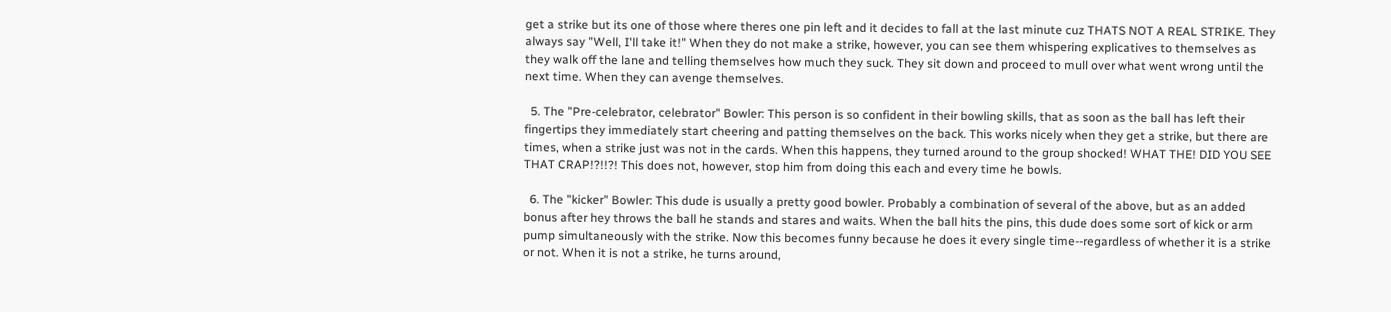get a strike but its one of those where theres one pin left and it decides to fall at the last minute cuz THATS NOT A REAL STRIKE. They always say "Well, I'll take it!" When they do not make a strike, however, you can see them whispering explicatives to themselves as they walk off the lane and telling themselves how much they suck. They sit down and proceed to mull over what went wrong until the next time. When they can avenge themselves.

  5. The "Pre-celebrator, celebrator" Bowler: This person is so confident in their bowling skills, that as soon as the ball has left their fingertips they immediately start cheering and patting themselves on the back. This works nicely when they get a strike, but there are times, when a strike just was not in the cards. When this happens, they turned around to the group shocked! WHAT THE! DID YOU SEE THAT CRAP!?!!?! This does not, however, stop him from doing this each and every time he bowls.

  6. The "kicker" Bowler: This dude is usually a pretty good bowler. Probably a combination of several of the above, but as an added bonus after hey throws the ball he stands and stares and waits. When the ball hits the pins, this dude does some sort of kick or arm pump simultaneously with the strike. Now this becomes funny because he does it every single time--regardless of whether it is a strike or not. When it is not a strike, he turns around,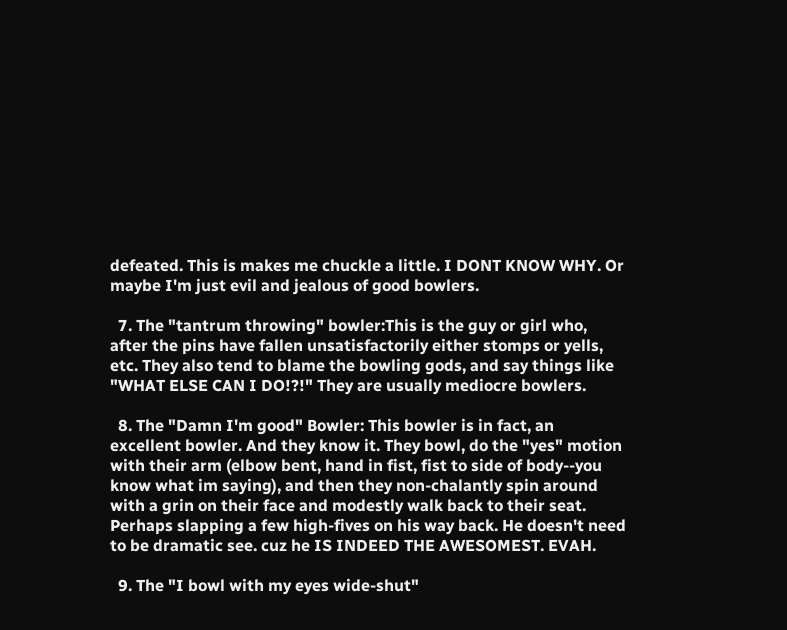defeated. This is makes me chuckle a little. I DONT KNOW WHY. Or maybe I'm just evil and jealous of good bowlers.

  7. The "tantrum throwing" bowler:This is the guy or girl who, after the pins have fallen unsatisfactorily either stomps or yells, etc. They also tend to blame the bowling gods, and say things like "WHAT ELSE CAN I DO!?!" They are usually mediocre bowlers.

  8. The "Damn I'm good" Bowler: This bowler is in fact, an excellent bowler. And they know it. They bowl, do the "yes" motion with their arm (elbow bent, hand in fist, fist to side of body--you know what im saying), and then they non-chalantly spin around with a grin on their face and modestly walk back to their seat. Perhaps slapping a few high-fives on his way back. He doesn't need to be dramatic see. cuz he IS INDEED THE AWESOMEST. EVAH.

  9. The "I bowl with my eyes wide-shut"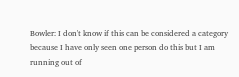Bowler: I don't know if this can be considered a category because I have only seen one person do this but I am running out of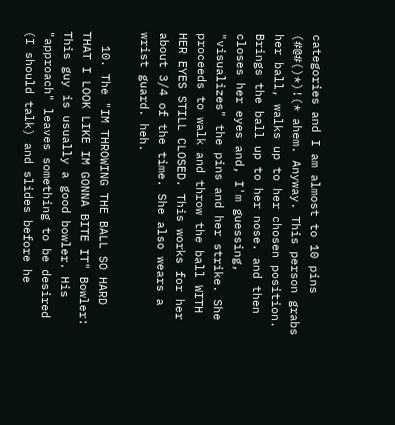categories and I am almost to 10 pins (#@#()*)!(* ahem. Anyway. This person grabs her ball, walks up to her chosen position. Brings the ball up to her nose. and then closes her eyes and, I'm guessing, "visualizes" the pins and her strike. She proceeds to walk and throw the ball WITH HER EYES STILL CLOSED. This works for her about 3/4 of the time. She also wears a wrist guard. heh.

  10. The "IM THROWING THE BALL SO HARD THAT I LOOK LIKE IM GONNA BITE IT" Bowler: This guy is usually a good bowler. His "approach" leaves something to be desired (I should talk) and slides before he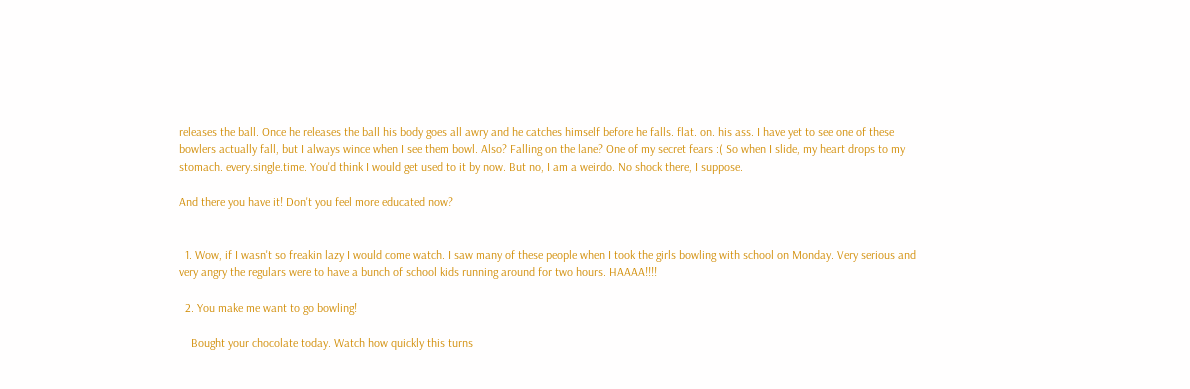releases the ball. Once he releases the ball his body goes all awry and he catches himself before he falls. flat. on. his ass. I have yet to see one of these bowlers actually fall, but I always wince when I see them bowl. Also? Falling on the lane? One of my secret fears :( So when I slide, my heart drops to my stomach. every.single.time. You'd think I would get used to it by now. But no, I am a weirdo. No shock there, I suppose.

And there you have it! Don't you feel more educated now?


  1. Wow, if I wasn't so freakin lazy I would come watch. I saw many of these people when I took the girls bowling with school on Monday. Very serious and very angry the regulars were to have a bunch of school kids running around for two hours. HAAAA!!!!

  2. You make me want to go bowling!

    Bought your chocolate today. Watch how quickly this turns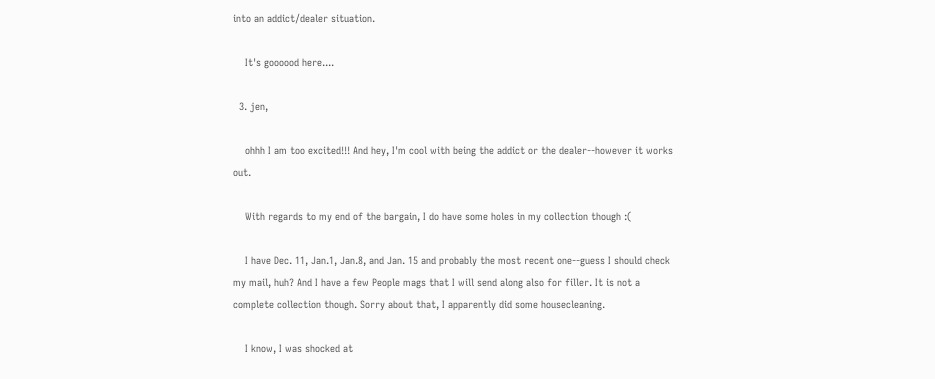into an addict/dealer situation.

    It's goooood here....

  3. jen,

    ohhh I am too excited!!! And hey, I'm cool with being the addict or the dealer--however it works out.

    With regards to my end of the bargain, I do have some holes in my collection though :(

    I have Dec. 11, Jan.1, Jan.8, and Jan. 15 and probably the most recent one--guess I should check my mail, huh? And I have a few People mags that I will send along also for filler. It is not a complete collection though. Sorry about that, I apparently did some housecleaning.

    I know, I was shocked at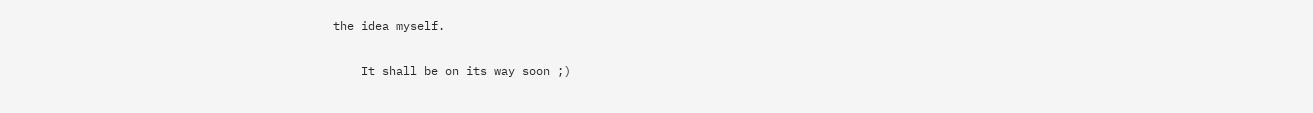the idea myself.

    It shall be on its way soon ;)